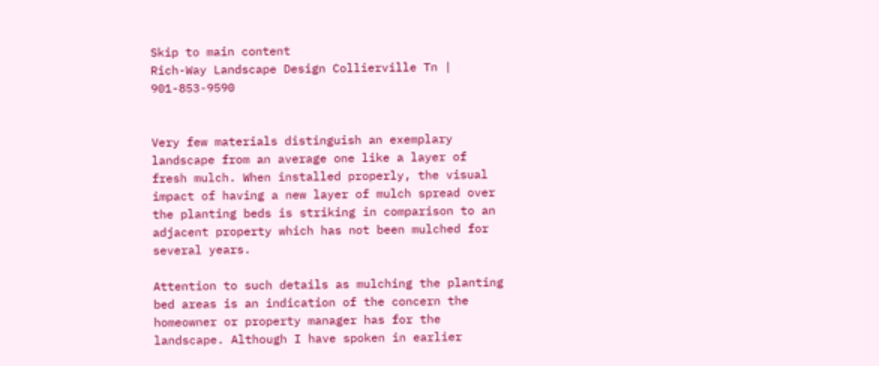Skip to main content
Rich-Way Landscape Design Collierville Tn | 901-853-9590


Very few materials distinguish an exemplary landscape from an average one like a layer of fresh mulch. When installed properly, the visual impact of having a new layer of mulch spread over the planting beds is striking in comparison to an adjacent property which has not been mulched for several years.

Attention to such details as mulching the planting bed areas is an indication of the concern the homeowner or property manager has for the landscape. Although I have spoken in earlier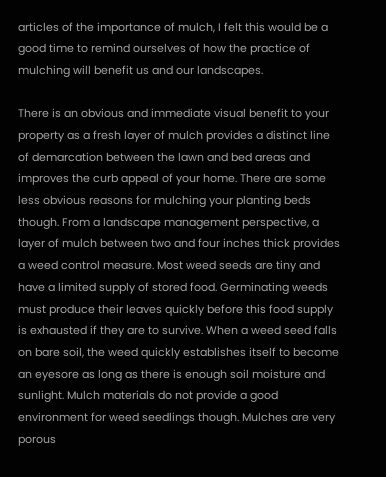articles of the importance of mulch, I felt this would be a good time to remind ourselves of how the practice of mulching will benefit us and our landscapes.

There is an obvious and immediate visual benefit to your property as a fresh layer of mulch provides a distinct line of demarcation between the lawn and bed areas and improves the curb appeal of your home. There are some less obvious reasons for mulching your planting beds though. From a landscape management perspective, a layer of mulch between two and four inches thick provides a weed control measure. Most weed seeds are tiny and have a limited supply of stored food. Germinating weeds must produce their leaves quickly before this food supply is exhausted if they are to survive. When a weed seed falls on bare soil, the weed quickly establishes itself to become an eyesore as long as there is enough soil moisture and sunlight. Mulch materials do not provide a good environment for weed seedlings though. Mulches are very porous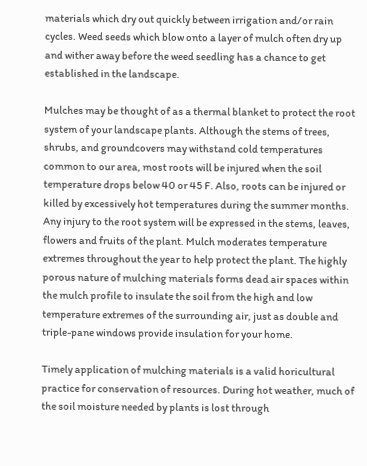materials which dry out quickly between irrigation and/or rain cycles. Weed seeds which blow onto a layer of mulch often dry up and wither away before the weed seedling has a chance to get established in the landscape.

Mulches may be thought of as a thermal blanket to protect the root system of your landscape plants. Although the stems of trees, shrubs, and groundcovers may withstand cold temperatures common to our area, most roots will be injured when the soil temperature drops below 40 or 45 F. Also, roots can be injured or killed by excessively hot temperatures during the summer months. Any injury to the root system will be expressed in the stems, leaves, flowers and fruits of the plant. Mulch moderates temperature extremes throughout the year to help protect the plant. The highly porous nature of mulching materials forms dead air spaces within the mulch profile to insulate the soil from the high and low temperature extremes of the surrounding air, just as double and triple-pane windows provide insulation for your home.

Timely application of mulching materials is a valid horicultural practice for conservation of resources. During hot weather, much of the soil moisture needed by plants is lost through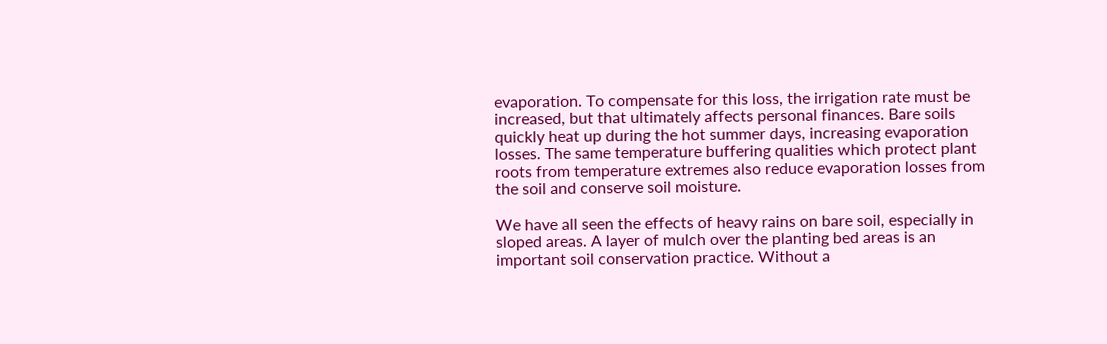evaporation. To compensate for this loss, the irrigation rate must be increased, but that ultimately affects personal finances. Bare soils quickly heat up during the hot summer days, increasing evaporation losses. The same temperature buffering qualities which protect plant roots from temperature extremes also reduce evaporation losses from the soil and conserve soil moisture.

We have all seen the effects of heavy rains on bare soil, especially in sloped areas. A layer of mulch over the planting bed areas is an important soil conservation practice. Without a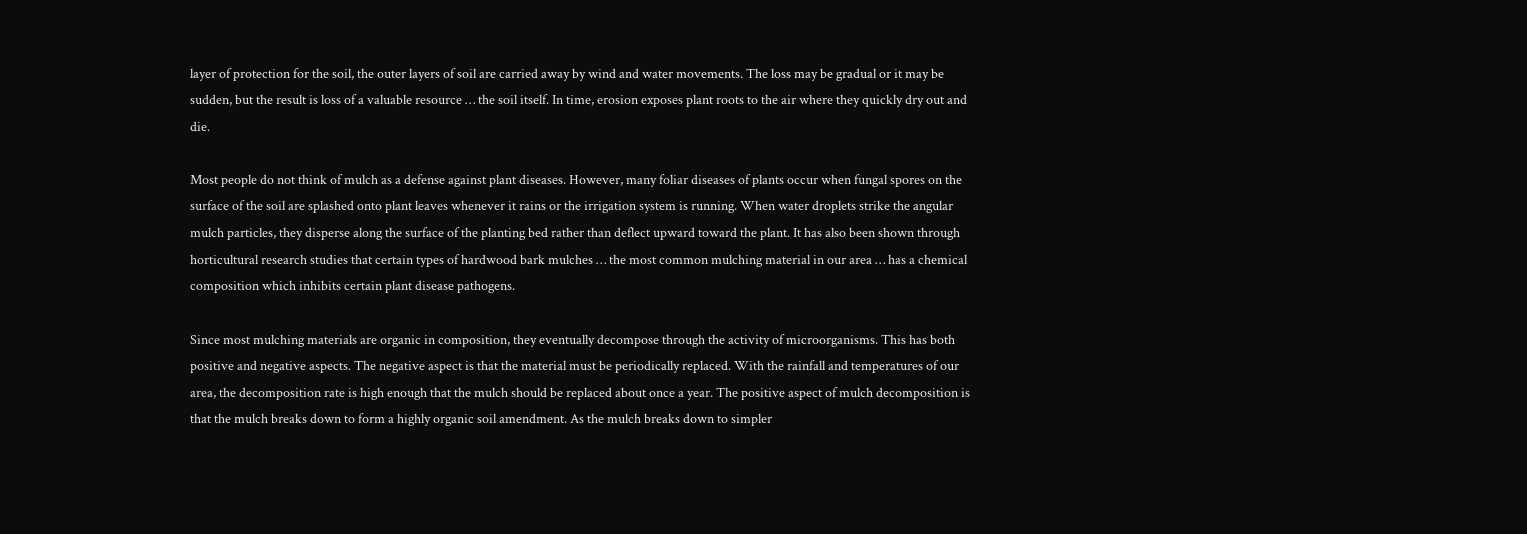layer of protection for the soil, the outer layers of soil are carried away by wind and water movements. The loss may be gradual or it may be sudden, but the result is loss of a valuable resource … the soil itself. In time, erosion exposes plant roots to the air where they quickly dry out and die.

Most people do not think of mulch as a defense against plant diseases. However, many foliar diseases of plants occur when fungal spores on the surface of the soil are splashed onto plant leaves whenever it rains or the irrigation system is running. When water droplets strike the angular mulch particles, they disperse along the surface of the planting bed rather than deflect upward toward the plant. It has also been shown through horticultural research studies that certain types of hardwood bark mulches … the most common mulching material in our area … has a chemical composition which inhibits certain plant disease pathogens.

Since most mulching materials are organic in composition, they eventually decompose through the activity of microorganisms. This has both positive and negative aspects. The negative aspect is that the material must be periodically replaced. With the rainfall and temperatures of our area, the decomposition rate is high enough that the mulch should be replaced about once a year. The positive aspect of mulch decomposition is that the mulch breaks down to form a highly organic soil amendment. As the mulch breaks down to simpler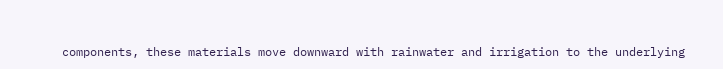components, these materials move downward with rainwater and irrigation to the underlying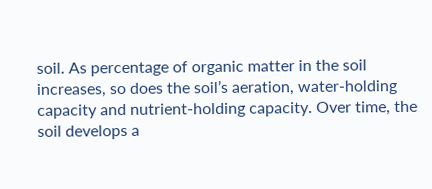soil. As percentage of organic matter in the soil increases, so does the soil’s aeration, water-holding capacity and nutrient-holding capacity. Over time, the soil develops a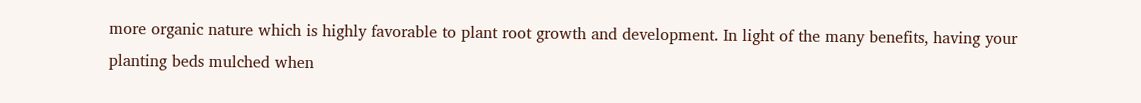more organic nature which is highly favorable to plant root growth and development. In light of the many benefits, having your planting beds mulched when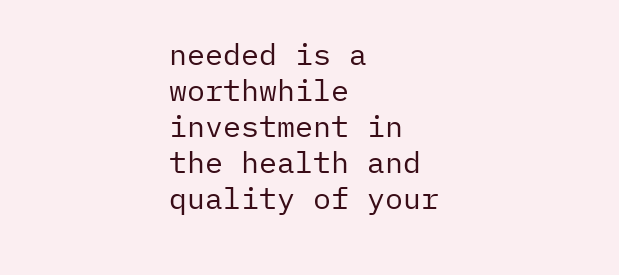needed is a worthwhile investment in the health and quality of your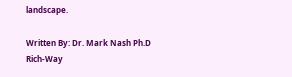landscape.

Written By: Dr. Mark Nash Ph.D
Rich-Way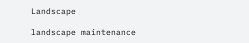Landscape

landscape maintenance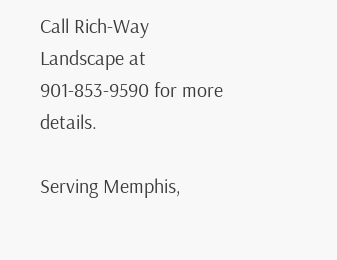Call Rich-Way Landscape at 901-853-9590 for more details.

Serving Memphis,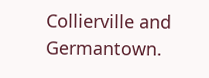Collierville and Germantown.